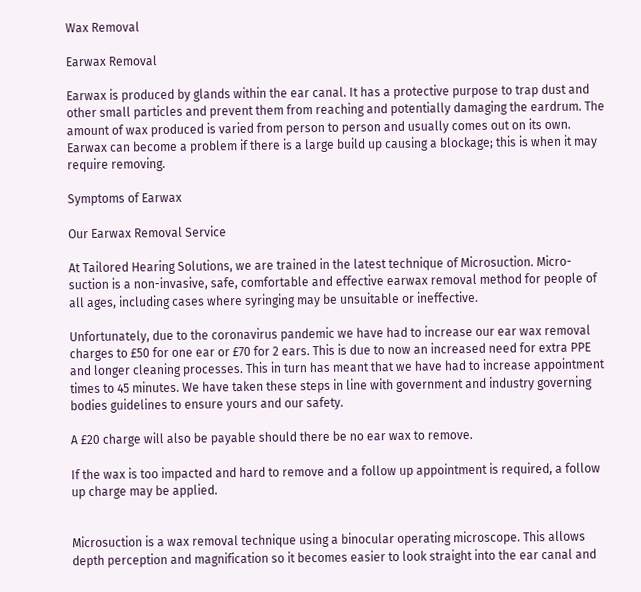Wax Removal

Earwax Removal

Earwax is produced by glands within the ear canal. It has a protective purpose to trap dust and other small particles and prevent them from reaching and potentially damaging the eardrum. The amount of wax produced is varied from person to person and usually comes out on its own. Earwax can become a problem if there is a large build up causing a blockage; this is when it may require removing.

Symptoms of Earwax

Our Earwax Removal Service

At Tailored Hearing Solutions, we are trained in the latest technique of Microsuction. Micro-suction is a non-invasive, safe, comfortable and effective earwax removal method for people of all ages, including cases where syringing may be unsuitable or ineffective.

Unfortunately, due to the coronavirus pandemic we have had to increase our ear wax removal charges to £50 for one ear or £70 for 2 ears. This is due to now an increased need for extra PPE and longer cleaning processes. This in turn has meant that we have had to increase appointment times to 45 minutes. We have taken these steps in line with government and industry governing bodies guidelines to ensure yours and our safety.

A £20 charge will also be payable should there be no ear wax to remove.

If the wax is too impacted and hard to remove and a follow up appointment is required, a follow up charge may be applied.


Microsuction is a wax removal technique using a binocular operating microscope. This allows depth perception and magnification so it becomes easier to look straight into the ear canal and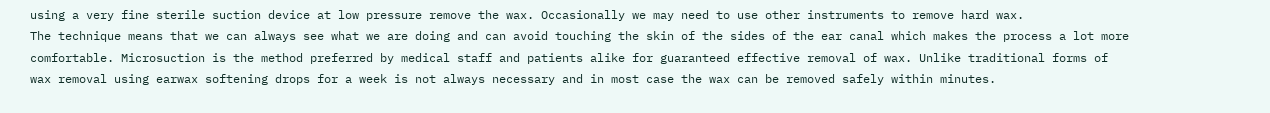using a very fine sterile suction device at low pressure remove the wax. Occasionally we may need to use other instruments to remove hard wax.
The technique means that we can always see what we are doing and can avoid touching the skin of the sides of the ear canal which makes the process a lot more comfortable. Microsuction is the method preferred by medical staff and patients alike for guaranteed effective removal of wax. Unlike traditional forms of wax removal using earwax softening drops for a week is not always necessary and in most case the wax can be removed safely within minutes.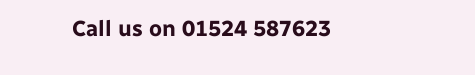Call us on 01524 587623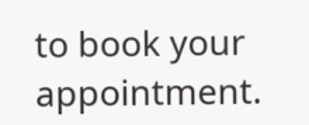to book your appointment.